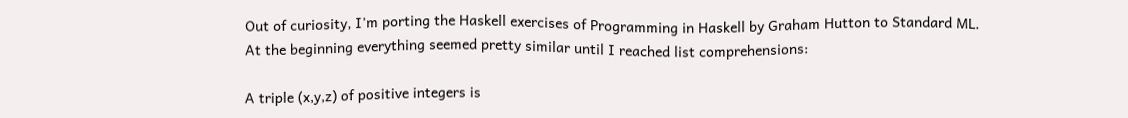Out of curiosity, I'm porting the Haskell exercises of Programming in Haskell by Graham Hutton to Standard ML. At the beginning everything seemed pretty similar until I reached list comprehensions:

A triple (x,y,z) of positive integers is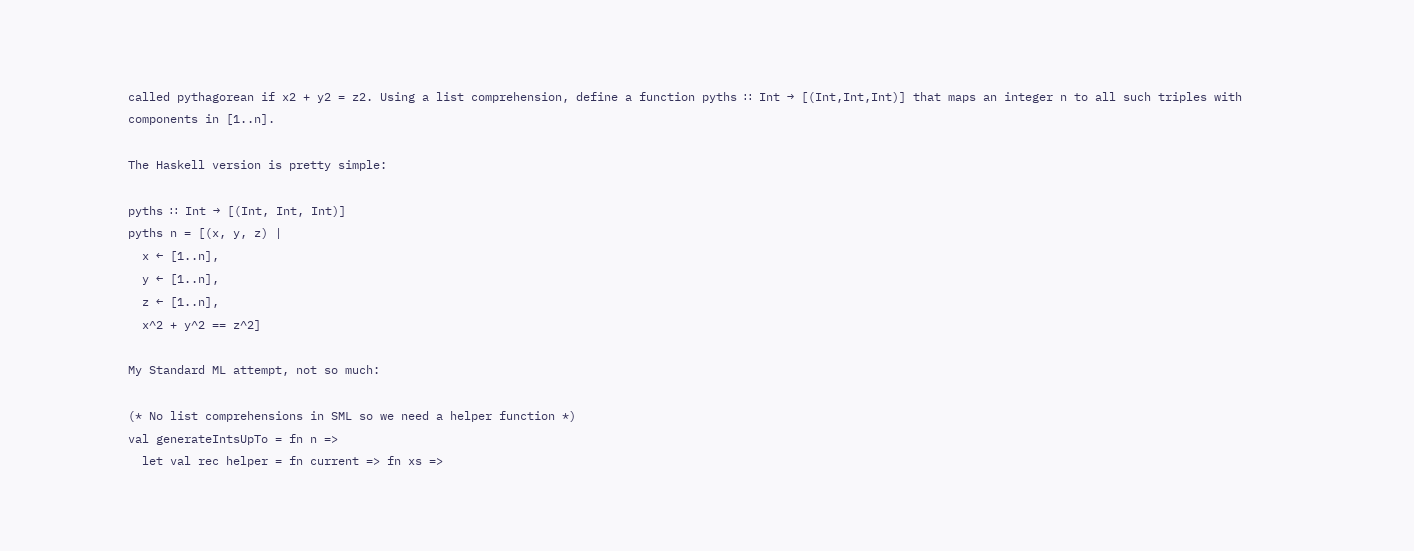called pythagorean if x2 + y2 = z2. Using a list comprehension, define a function pyths ∷ Int → [(Int,Int,Int)] that maps an integer n to all such triples with components in [1..n].

The Haskell version is pretty simple:

pyths ∷ Int → [(Int, Int, Int)]
pyths n = [(x, y, z) |
  x ← [1..n],
  y ← [1..n],
  z ← [1..n],
  x^2 + y^2 == z^2]

My Standard ML attempt, not so much:

(* No list comprehensions in SML so we need a helper function *)
val generateIntsUpTo = fn n =>
  let val rec helper = fn current => fn xs =>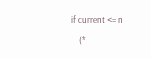if current <= n
    (*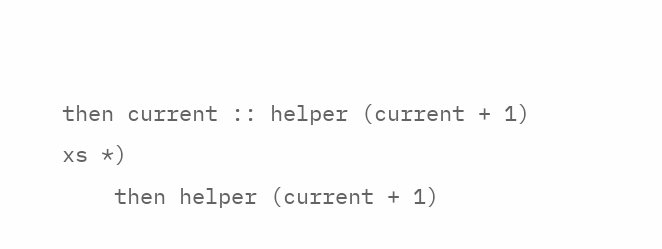then current :: helper (current + 1) xs *)
    then helper (current + 1)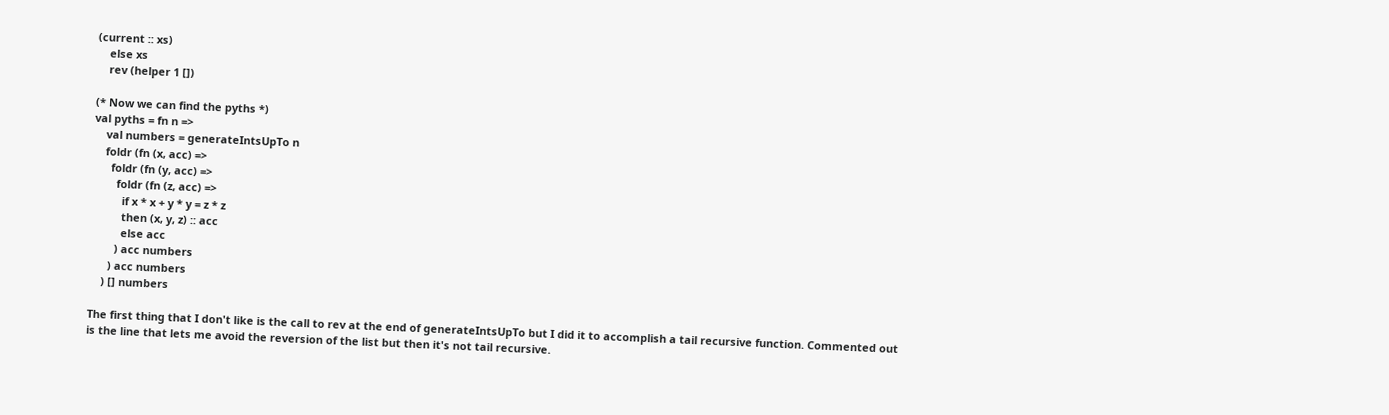(current :: xs)
    else xs
    rev (helper 1 [])

(* Now we can find the pyths *)
val pyths = fn n =>
    val numbers = generateIntsUpTo n
    foldr (fn (x, acc) =>
      foldr (fn (y, acc) =>
        foldr (fn (z, acc) =>
          if x * x + y * y = z * z
          then (x, y, z) :: acc
          else acc
        ) acc numbers
      ) acc numbers
    ) [] numbers

The first thing that I don't like is the call to rev at the end of generateIntsUpTo but I did it to accomplish a tail recursive function. Commented out is the line that lets me avoid the reversion of the list but then it's not tail recursive.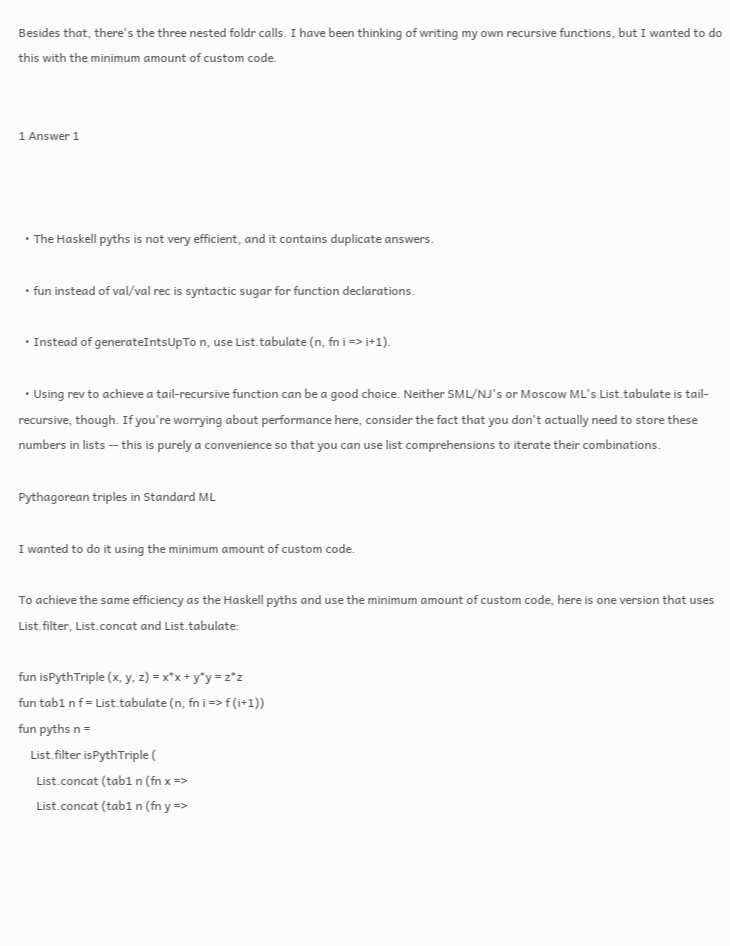Besides that, there's the three nested foldr calls. I have been thinking of writing my own recursive functions, but I wanted to do this with the minimum amount of custom code.


1 Answer 1



  • The Haskell pyths is not very efficient, and it contains duplicate answers.

  • fun instead of val/val rec is syntactic sugar for function declarations.

  • Instead of generateIntsUpTo n, use List.tabulate (n, fn i => i+1).

  • Using rev to achieve a tail-recursive function can be a good choice. Neither SML/NJ's or Moscow ML's List.tabulate is tail-recursive, though. If you're worrying about performance here, consider the fact that you don't actually need to store these numbers in lists -- this is purely a convenience so that you can use list comprehensions to iterate their combinations.

Pythagorean triples in Standard ML

I wanted to do it using the minimum amount of custom code.

To achieve the same efficiency as the Haskell pyths and use the minimum amount of custom code, here is one version that uses List.filter, List.concat and List.tabulate:

fun isPythTriple (x, y, z) = x*x + y*y = z*z
fun tab1 n f = List.tabulate (n, fn i => f (i+1))
fun pyths n =
    List.filter isPythTriple (
      List.concat (tab1 n (fn x =>
      List.concat (tab1 n (fn y =>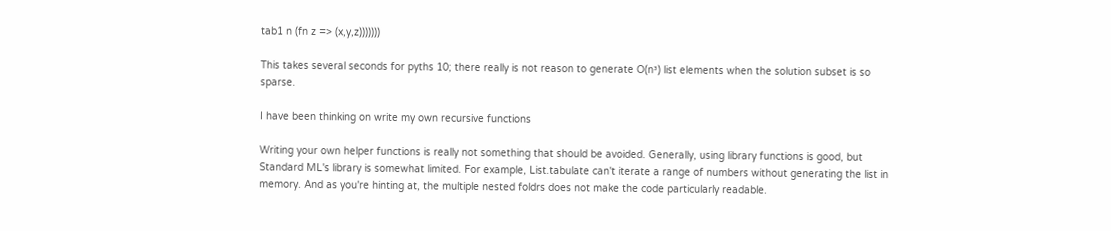tab1 n (fn z => (x,y,z)))))))

This takes several seconds for pyths 10; there really is not reason to generate O(n³) list elements when the solution subset is so sparse.

I have been thinking on write my own recursive functions

Writing your own helper functions is really not something that should be avoided. Generally, using library functions is good, but Standard ML's library is somewhat limited. For example, List.tabulate can't iterate a range of numbers without generating the list in memory. And as you're hinting at, the multiple nested foldrs does not make the code particularly readable.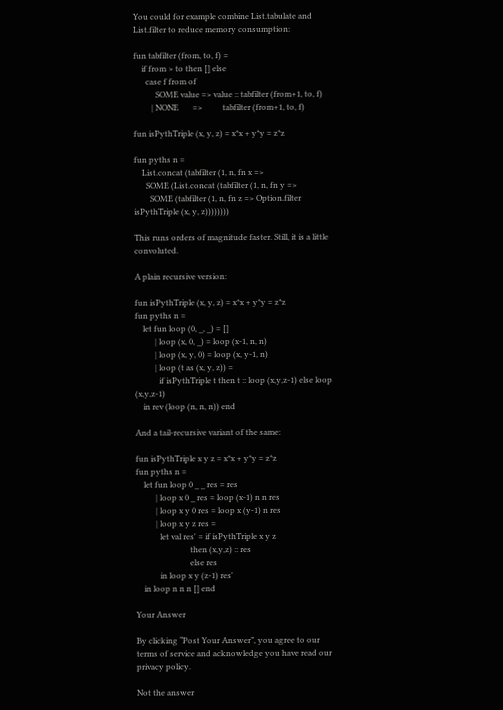You could for example combine List.tabulate and List.filter to reduce memory consumption:

fun tabfilter (from, to, f) =
    if from > to then [] else
      case f from of
           SOME value => value :: tabfilter (from+1, to, f)
         | NONE       =>          tabfilter (from+1, to, f)

fun isPythTriple (x, y, z) = x*x + y*y = z*z

fun pyths n =
    List.concat (tabfilter (1, n, fn x =>
      SOME (List.concat (tabfilter (1, n, fn y =>
        SOME (tabfilter (1, n, fn z => Option.filter isPythTriple (x, y, z))))))))

This runs orders of magnitude faster. Still, it is a little convoluted.

A plain recursive version:

fun isPythTriple (x, y, z) = x*x + y*y = z*z
fun pyths n =
    let fun loop (0, _, _) = []
          | loop (x, 0, _) = loop (x-1, n, n)
          | loop (x, y, 0) = loop (x, y-1, n)
          | loop (t as (x, y, z)) =
            if isPythTriple t then t :: loop (x,y,z-1) else loop (x,y,z-1)
    in rev (loop (n, n, n)) end

And a tail-recursive variant of the same:

fun isPythTriple x y z = x*x + y*y = z*z
fun pyths n =
    let fun loop 0 _ _ res = res
          | loop x 0 _ res = loop (x-1) n n res
          | loop x y 0 res = loop x (y-1) n res
          | loop x y z res =
            let val res' = if isPythTriple x y z
                           then (x,y,z) :: res
                           else res
            in loop x y (z-1) res'
    in loop n n n [] end

Your Answer

By clicking “Post Your Answer”, you agree to our terms of service and acknowledge you have read our privacy policy.

Not the answer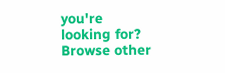you're looking for? Browse other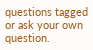questions tagged or ask your own question.